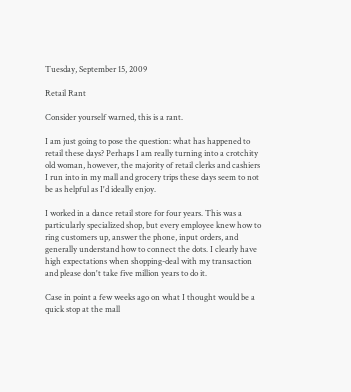Tuesday, September 15, 2009

Retail Rant

Consider yourself warned, this is a rant.

I am just going to pose the question: what has happened to retail these days? Perhaps I am really turning into a crotchity old woman, however, the majority of retail clerks and cashiers I run into in my mall and grocery trips these days seem to not be as helpful as I'd ideally enjoy.

I worked in a dance retail store for four years. This was a particularly specialized shop, but every employee knew how to ring customers up, answer the phone, input orders, and generally understand how to connect the dots. I clearly have high expectations when shopping-deal with my transaction and please don't take five million years to do it.

Case in point a few weeks ago on what I thought would be a quick stop at the mall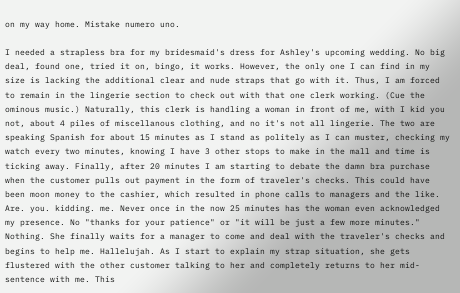on my way home. Mistake numero uno.

I needed a strapless bra for my bridesmaid's dress for Ashley's upcoming wedding. No big deal, found one, tried it on, bingo, it works. However, the only one I can find in my size is lacking the additional clear and nude straps that go with it. Thus, I am forced to remain in the lingerie section to check out with that one clerk working. (Cue the ominous music.) Naturally, this clerk is handling a woman in front of me, with I kid you not, about 4 piles of miscellanous clothing, and no it's not all lingerie. The two are speaking Spanish for about 15 minutes as I stand as politely as I can muster, checking my watch every two minutes, knowing I have 3 other stops to make in the mall and time is ticking away. Finally, after 20 minutes I am starting to debate the damn bra purchase when the customer pulls out payment in the form of traveler's checks. This could have been moon money to the cashier, which resulted in phone calls to managers and the like. Are. you. kidding. me. Never once in the now 25 minutes has the woman even acknowledged my presence. No "thanks for your patience" or "it will be just a few more minutes." Nothing. She finally waits for a manager to come and deal with the traveler's checks and begins to help me. Hallelujah. As I start to explain my strap situation, she gets flustered with the other customer talking to her and completely returns to her mid-sentence with me. This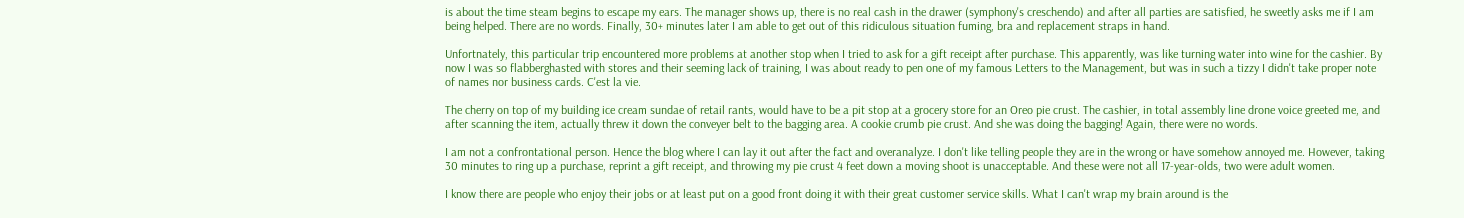is about the time steam begins to escape my ears. The manager shows up, there is no real cash in the drawer (symphony's creschendo) and after all parties are satisfied, he sweetly asks me if I am being helped. There are no words. Finally, 30+ minutes later I am able to get out of this ridiculous situation fuming, bra and replacement straps in hand.

Unfortnately, this particular trip encountered more problems at another stop when I tried to ask for a gift receipt after purchase. This apparently, was like turning water into wine for the cashier. By now I was so flabberghasted with stores and their seeming lack of training, I was about ready to pen one of my famous Letters to the Management, but was in such a tizzy I didn't take proper note of names nor business cards. C'est la vie.

The cherry on top of my building ice cream sundae of retail rants, would have to be a pit stop at a grocery store for an Oreo pie crust. The cashier, in total assembly line drone voice greeted me, and after scanning the item, actually threw it down the conveyer belt to the bagging area. A cookie crumb pie crust. And she was doing the bagging! Again, there were no words.

I am not a confrontational person. Hence the blog where I can lay it out after the fact and overanalyze. I don't like telling people they are in the wrong or have somehow annoyed me. However, taking 30 minutes to ring up a purchase, reprint a gift receipt, and throwing my pie crust 4 feet down a moving shoot is unacceptable. And these were not all 17-year-olds, two were adult women.

I know there are people who enjoy their jobs or at least put on a good front doing it with their great customer service skills. What I can't wrap my brain around is the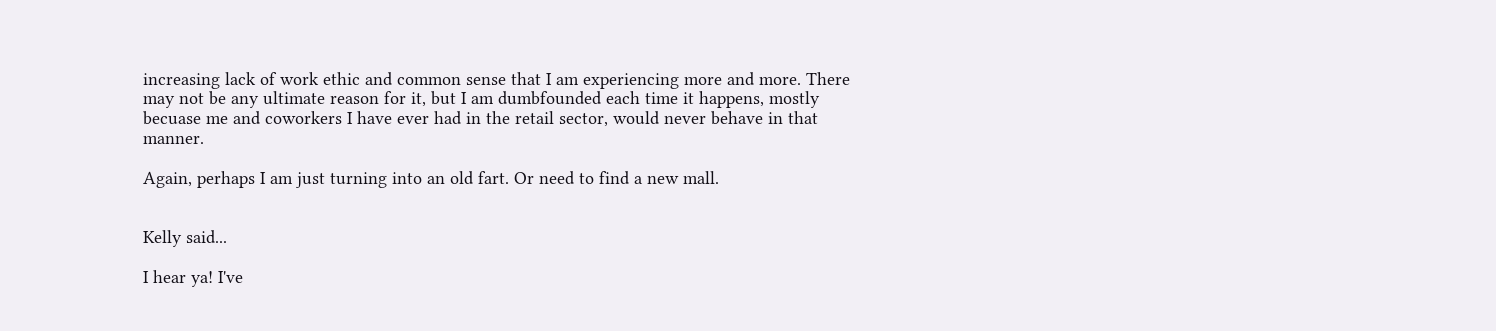increasing lack of work ethic and common sense that I am experiencing more and more. There may not be any ultimate reason for it, but I am dumbfounded each time it happens, mostly becuase me and coworkers I have ever had in the retail sector, would never behave in that manner.

Again, perhaps I am just turning into an old fart. Or need to find a new mall.


Kelly said...

I hear ya! I've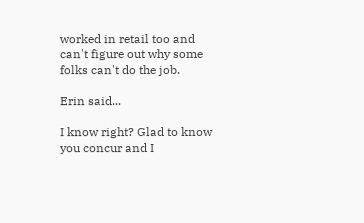worked in retail too and can't figure out why some folks can't do the job.

Erin said...

I know right? Glad to know you concur and I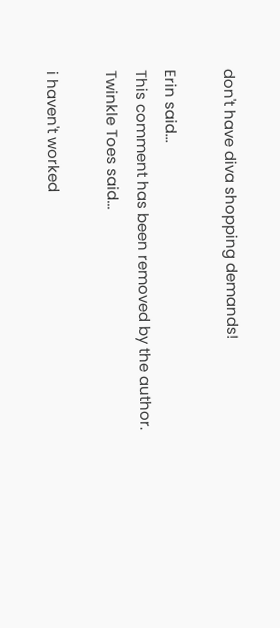don't have diva shopping demands!

Erin said...
This comment has been removed by the author.
Twinkle Toes said...

i haven't worked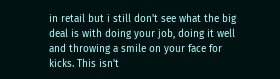in retail but i still don't see what the big deal is with doing your job, doing it well and throwing a smile on your face for kicks. This isn't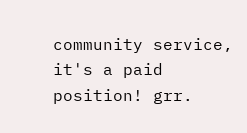community service, it's a paid position! grr.